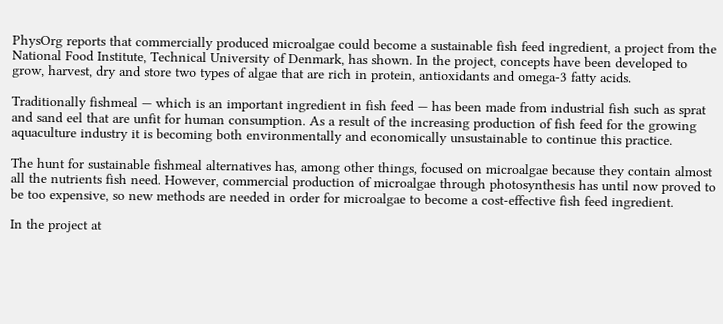PhysOrg reports that commercially produced microalgae could become a sustainable fish feed ingredient, a project from the National Food Institute, Technical University of Denmark, has shown. In the project, concepts have been developed to grow, harvest, dry and store two types of algae that are rich in protein, antioxidants and omega-3 fatty acids.

Traditionally fishmeal — which is an important ingredient in fish feed — has been made from industrial fish such as sprat and sand eel that are unfit for human consumption. As a result of the increasing production of fish feed for the growing aquaculture industry it is becoming both environmentally and economically unsustainable to continue this practice.

The hunt for sustainable fishmeal alternatives has, among other things, focused on microalgae because they contain almost all the nutrients fish need. However, commercial production of microalgae through photosynthesis has until now proved to be too expensive, so new methods are needed in order for microalgae to become a cost-effective fish feed ingredient.

In the project at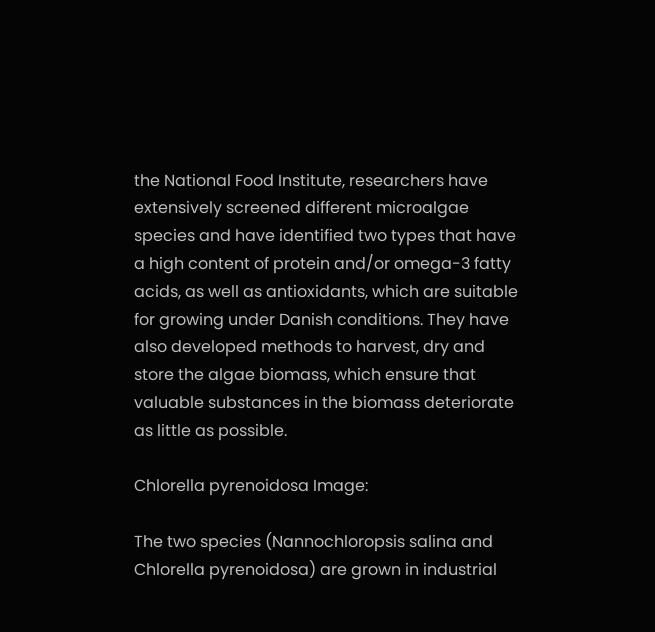the National Food Institute, researchers have extensively screened different microalgae species and have identified two types that have a high content of protein and/or omega-3 fatty acids, as well as antioxidants, which are suitable for growing under Danish conditions. They have also developed methods to harvest, dry and store the algae biomass, which ensure that valuable substances in the biomass deteriorate as little as possible.

Chlorella pyrenoidosa Image:

The two species (Nannochloropsis salina and Chlorella pyrenoidosa) are grown in industrial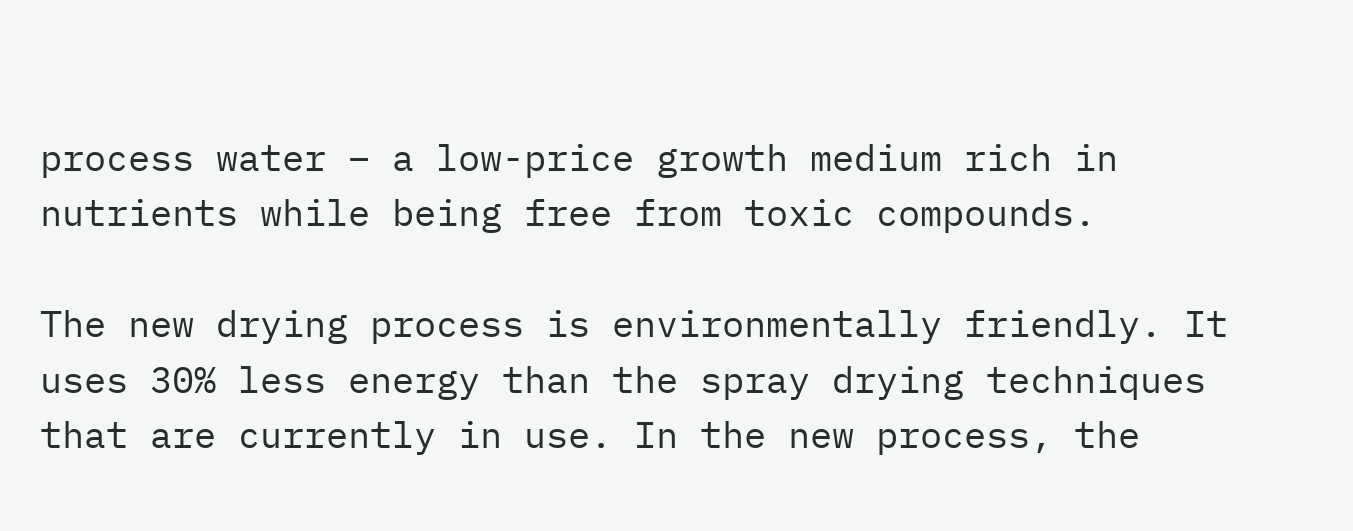process water – a low-price growth medium rich in nutrients while being free from toxic compounds.

The new drying process is environmentally friendly. It uses 30% less energy than the spray drying techniques that are currently in use. In the new process, the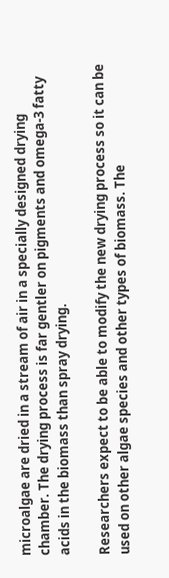microalgae are dried in a stream of air in a specially designed drying chamber. The drying process is far gentler on pigments and omega-3 fatty acids in the biomass than spray drying.

Researchers expect to be able to modify the new drying process so it can be used on other algae species and other types of biomass. The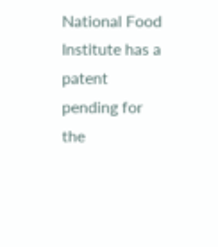National Food Institute has a patent pending for the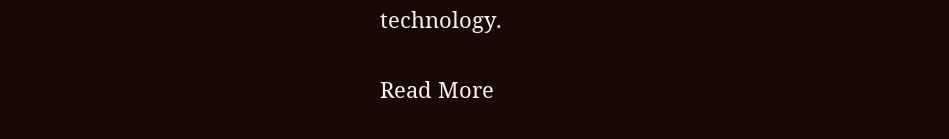technology.

Read More